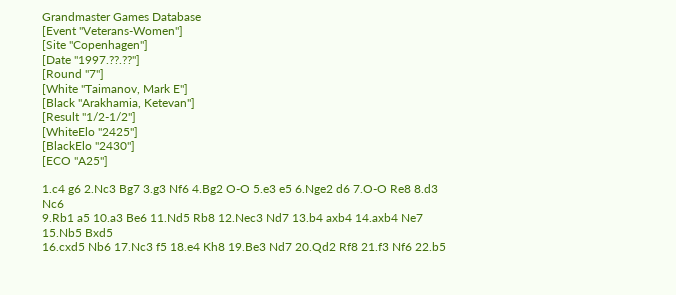Grandmaster Games Database
[Event "Veterans-Women"]
[Site "Copenhagen"]
[Date "1997.??.??"]
[Round "7"]
[White "Taimanov, Mark E"]
[Black "Arakhamia, Ketevan"]
[Result "1/2-1/2"]
[WhiteElo "2425"]
[BlackElo "2430"]
[ECO "A25"]

1.c4 g6 2.Nc3 Bg7 3.g3 Nf6 4.Bg2 O-O 5.e3 e5 6.Nge2 d6 7.O-O Re8 8.d3 Nc6
9.Rb1 a5 10.a3 Be6 11.Nd5 Rb8 12.Nec3 Nd7 13.b4 axb4 14.axb4 Ne7 15.Nb5 Bxd5
16.cxd5 Nb6 17.Nc3 f5 18.e4 Kh8 19.Be3 Nd7 20.Qd2 Rf8 21.f3 Nf6 22.b5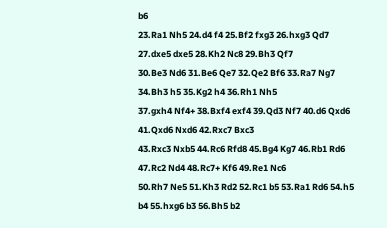b6
23.Ra1 Nh5 24.d4 f4 25.Bf2 fxg3 26.hxg3 Qd7 27.dxe5 dxe5 28.Kh2 Nc8 29.Bh3 Qf7
30.Be3 Nd6 31.Be6 Qe7 32.Qe2 Bf6 33.Ra7 Ng7 34.Bh3 h5 35.Kg2 h4 36.Rh1 Nh5
37.gxh4 Nf4+ 38.Bxf4 exf4 39.Qd3 Nf7 40.d6 Qxd6 41.Qxd6 Nxd6 42.Rxc7 Bxc3
43.Rxc3 Nxb5 44.Rc6 Rfd8 45.Bg4 Kg7 46.Rb1 Rd6 47.Rc2 Nd4 48.Rc7+ Kf6 49.Re1 Nc6
50.Rh7 Ne5 51.Kh3 Rd2 52.Rc1 b5 53.Ra1 Rd6 54.h5 b4 55.hxg6 b3 56.Bh5 b2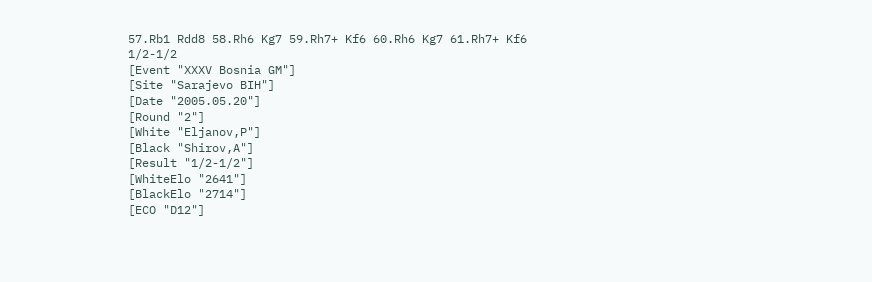57.Rb1 Rdd8 58.Rh6 Kg7 59.Rh7+ Kf6 60.Rh6 Kg7 61.Rh7+ Kf6 1/2-1/2
[Event "XXXV Bosnia GM"]
[Site "Sarajevo BIH"]
[Date "2005.05.20"]
[Round "2"]
[White "Eljanov,P"]
[Black "Shirov,A"]
[Result "1/2-1/2"]
[WhiteElo "2641"]
[BlackElo "2714"]
[ECO "D12"]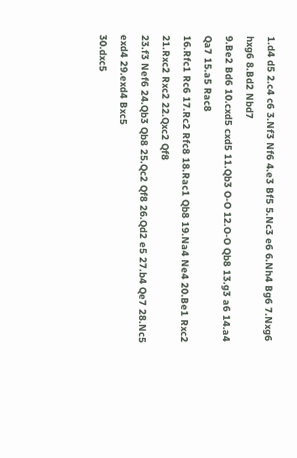1.d4 d5 2.c4 c6 3.Nf3 Nf6 4.e3 Bf5 5.Nc3 e6 6.Nh4 Bg6 7.Nxg6 hxg6 8.Bd2 Nbd7
9.Be2 Bd6 10.cxd5 cxd5 11.Qb3 O-O 12.O-O Qb8 13.g3 a6 14.a4 Qa7 15.a5 Rac8
16.Rfc1 Rc6 17.Rc2 Rfc8 18.Rac1 Qb8 19.Na4 Ne4 20.Be1 Rxc2 21.Rxc2 Rxc2 22.Qxc2 Qf8
23.f3 Nef6 24.Qb3 Qb8 25.Qc2 Qf8 26.Qd2 e5 27.b4 Qe7 28.Nc5 exd4 29.exd4 Bxc5
30.dxc5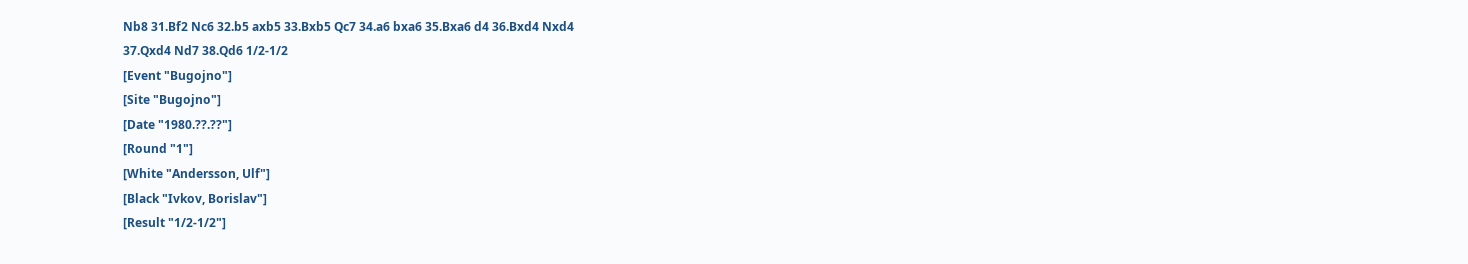Nb8 31.Bf2 Nc6 32.b5 axb5 33.Bxb5 Qc7 34.a6 bxa6 35.Bxa6 d4 36.Bxd4 Nxd4
37.Qxd4 Nd7 38.Qd6 1/2-1/2
[Event "Bugojno"]
[Site "Bugojno"]
[Date "1980.??.??"]
[Round "1"]
[White "Andersson, Ulf"]
[Black "Ivkov, Borislav"]
[Result "1/2-1/2"]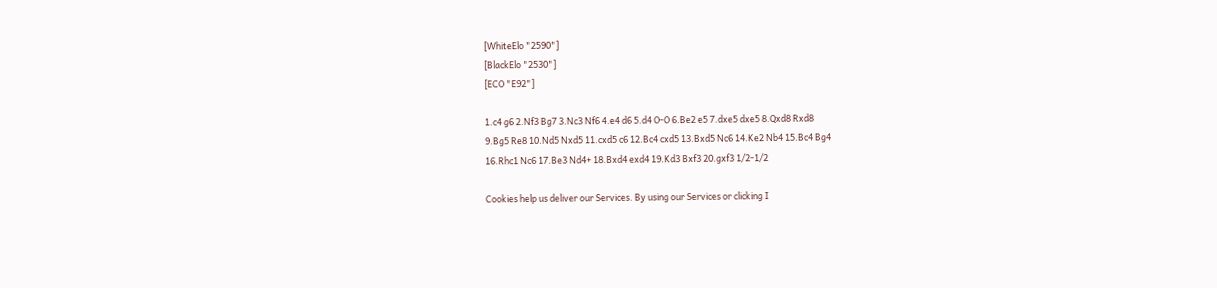[WhiteElo "2590"]
[BlackElo "2530"]
[ECO "E92"]

1.c4 g6 2.Nf3 Bg7 3.Nc3 Nf6 4.e4 d6 5.d4 O-O 6.Be2 e5 7.dxe5 dxe5 8.Qxd8 Rxd8
9.Bg5 Re8 10.Nd5 Nxd5 11.cxd5 c6 12.Bc4 cxd5 13.Bxd5 Nc6 14.Ke2 Nb4 15.Bc4 Bg4
16.Rhc1 Nc6 17.Be3 Nd4+ 18.Bxd4 exd4 19.Kd3 Bxf3 20.gxf3 1/2-1/2

Cookies help us deliver our Services. By using our Services or clicking I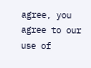agree, you agree to our use of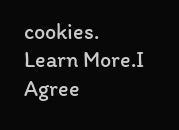cookies. Learn More.I Agree